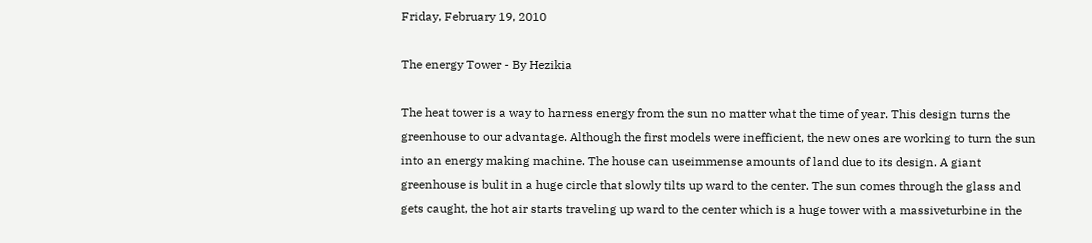Friday, February 19, 2010

The energy Tower - By Hezikia

The heat tower is a way to harness energy from the sun no matter what the time of year. This design turns the greenhouse to our advantage. Although the first models were inefficient, the new ones are working to turn the sun into an energy making machine. The house can useimmense amounts of land due to its design. A giant greenhouse is bulit in a huge circle that slowly tilts up ward to the center. The sun comes through the glass and gets caught, the hot air starts traveling up ward to the center which is a huge tower with a massiveturbine in the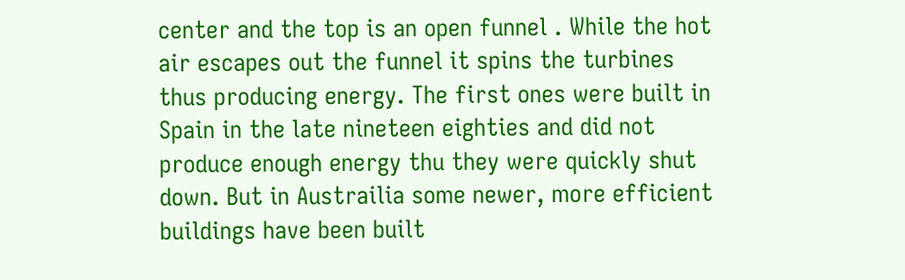center and the top is an open funnel . While the hot air escapes out the funnel it spins the turbines thus producing energy. The first ones were built in Spain in the late nineteen eighties and did not produce enough energy thu they were quickly shut down. But in Austrailia some newer, more efficient buildings have been built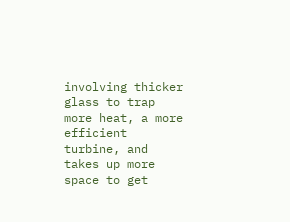involving thicker glass to trap more heat, a more efficient turbine, and takes up more space to get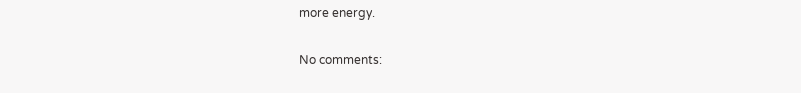more energy.

No comments: